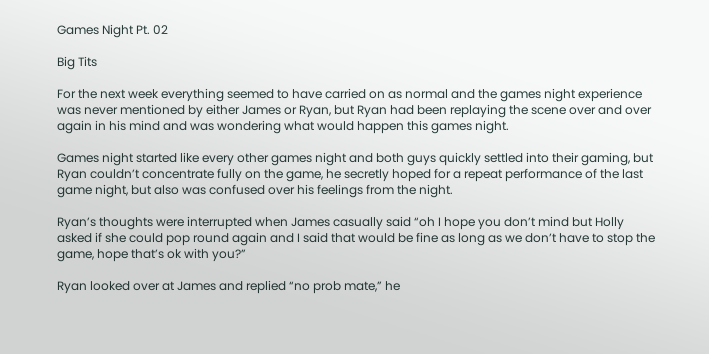Games Night Pt. 02

Big Tits

For the next week everything seemed to have carried on as normal and the games night experience was never mentioned by either James or Ryan, but Ryan had been replaying the scene over and over again in his mind and was wondering what would happen this games night.

Games night started like every other games night and both guys quickly settled into their gaming, but Ryan couldn’t concentrate fully on the game, he secretly hoped for a repeat performance of the last game night, but also was confused over his feelings from the night.

Ryan’s thoughts were interrupted when James casually said “oh I hope you don’t mind but Holly asked if she could pop round again and I said that would be fine as long as we don’t have to stop the game, hope that’s ok with you?”

Ryan looked over at James and replied “no prob mate,” he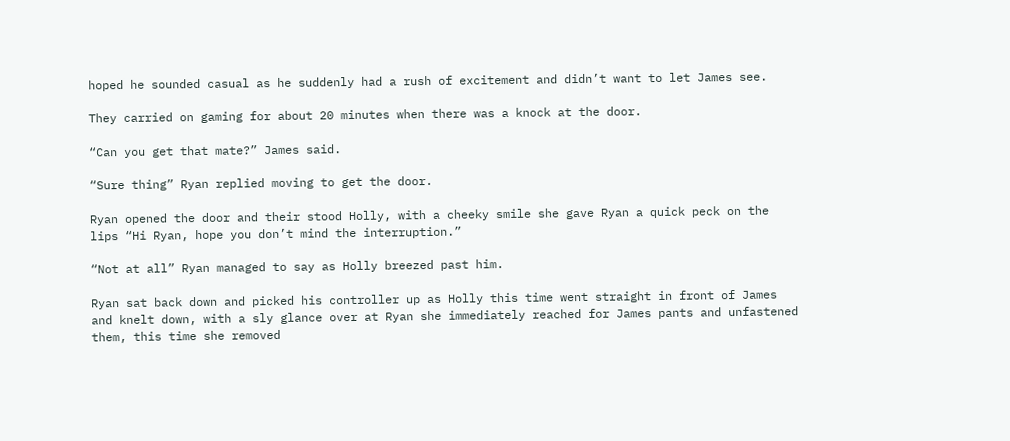hoped he sounded casual as he suddenly had a rush of excitement and didn’t want to let James see.

They carried on gaming for about 20 minutes when there was a knock at the door.

“Can you get that mate?” James said.

“Sure thing” Ryan replied moving to get the door.

Ryan opened the door and their stood Holly, with a cheeky smile she gave Ryan a quick peck on the lips “Hi Ryan, hope you don’t mind the interruption.”

“Not at all” Ryan managed to say as Holly breezed past him.

Ryan sat back down and picked his controller up as Holly this time went straight in front of James and knelt down, with a sly glance over at Ryan she immediately reached for James pants and unfastened them, this time she removed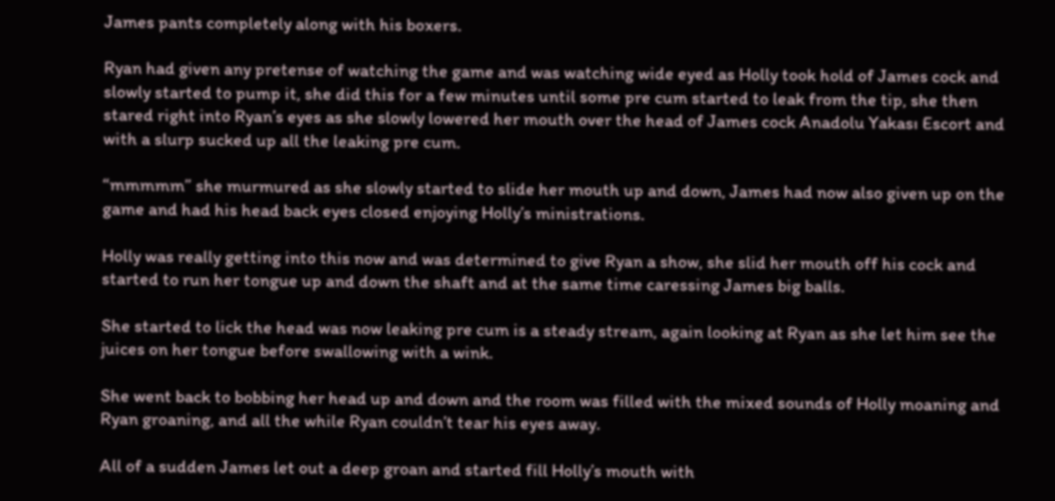James pants completely along with his boxers.

Ryan had given any pretense of watching the game and was watching wide eyed as Holly took hold of James cock and slowly started to pump it, she did this for a few minutes until some pre cum started to leak from the tip, she then stared right into Ryan’s eyes as she slowly lowered her mouth over the head of James cock Anadolu Yakası Escort and with a slurp sucked up all the leaking pre cum.

“mmmmm” she murmured as she slowly started to slide her mouth up and down, James had now also given up on the game and had his head back eyes closed enjoying Holly’s ministrations.

Holly was really getting into this now and was determined to give Ryan a show, she slid her mouth off his cock and started to run her tongue up and down the shaft and at the same time caressing James big balls.

She started to lick the head was now leaking pre cum is a steady stream, again looking at Ryan as she let him see the juices on her tongue before swallowing with a wink.

She went back to bobbing her head up and down and the room was filled with the mixed sounds of Holly moaning and Ryan groaning, and all the while Ryan couldn’t tear his eyes away.

All of a sudden James let out a deep groan and started fill Holly’s mouth with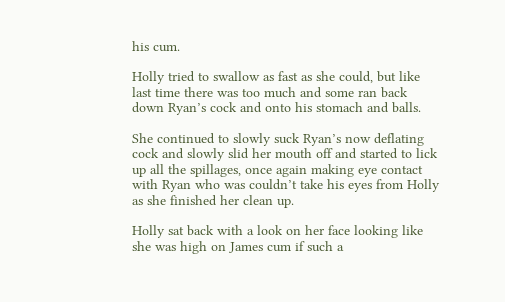his cum.

Holly tried to swallow as fast as she could, but like last time there was too much and some ran back down Ryan’s cock and onto his stomach and balls.

She continued to slowly suck Ryan’s now deflating cock and slowly slid her mouth off and started to lick up all the spillages, once again making eye contact with Ryan who was couldn’t take his eyes from Holly as she finished her clean up.

Holly sat back with a look on her face looking like she was high on James cum if such a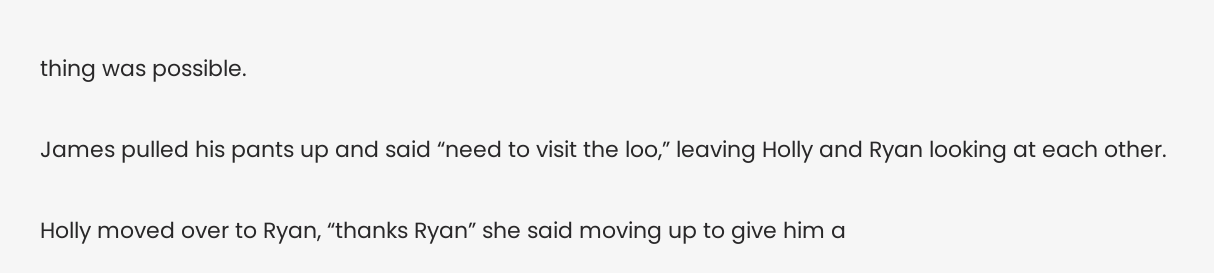thing was possible.

James pulled his pants up and said “need to visit the loo,” leaving Holly and Ryan looking at each other.

Holly moved over to Ryan, “thanks Ryan” she said moving up to give him a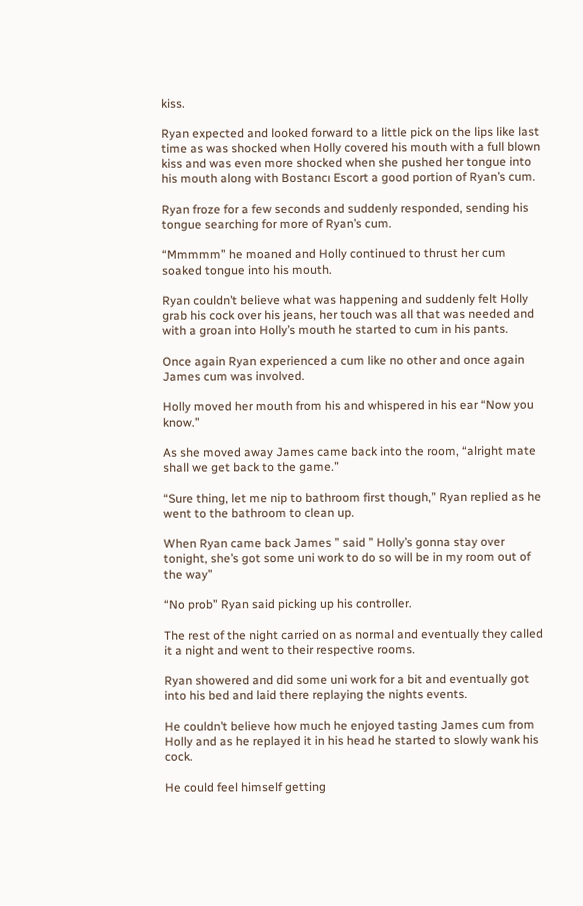kiss.

Ryan expected and looked forward to a little pick on the lips like last time as was shocked when Holly covered his mouth with a full blown kiss and was even more shocked when she pushed her tongue into his mouth along with Bostancı Escort a good portion of Ryan’s cum.

Ryan froze for a few seconds and suddenly responded, sending his tongue searching for more of Ryan’s cum.

“Mmmmm” he moaned and Holly continued to thrust her cum soaked tongue into his mouth.

Ryan couldn’t believe what was happening and suddenly felt Holly grab his cock over his jeans, her touch was all that was needed and with a groan into Holly’s mouth he started to cum in his pants.

Once again Ryan experienced a cum like no other and once again James cum was involved.

Holly moved her mouth from his and whispered in his ear “Now you know.”

As she moved away James came back into the room, “alright mate shall we get back to the game.”

“Sure thing, let me nip to bathroom first though,” Ryan replied as he went to the bathroom to clean up.

When Ryan came back James ” said ” Holly’s gonna stay over tonight, she’s got some uni work to do so will be in my room out of the way”

“No prob” Ryan said picking up his controller.

The rest of the night carried on as normal and eventually they called it a night and went to their respective rooms.

Ryan showered and did some uni work for a bit and eventually got into his bed and laid there replaying the nights events.

He couldn’t believe how much he enjoyed tasting James cum from Holly and as he replayed it in his head he started to slowly wank his cock.

He could feel himself getting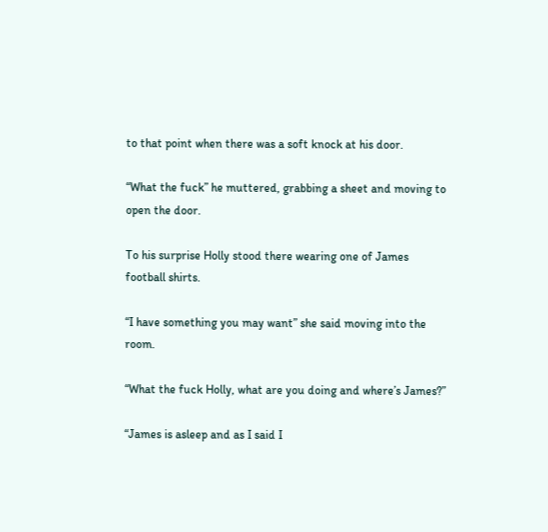to that point when there was a soft knock at his door.

“What the fuck” he muttered, grabbing a sheet and moving to open the door.

To his surprise Holly stood there wearing one of James football shirts.

“I have something you may want” she said moving into the room.

“What the fuck Holly, what are you doing and where’s James?”

“James is asleep and as I said I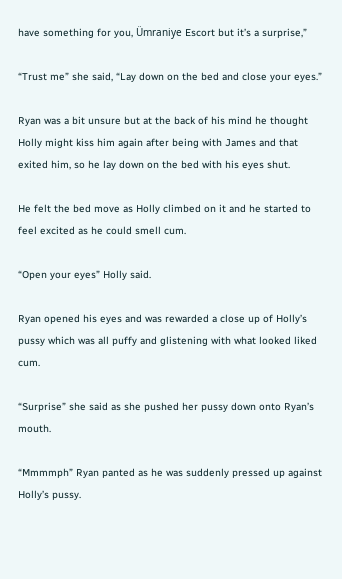have something for you, Ümraniye Escort but it’s a surprise,”

“Trust me” she said, “Lay down on the bed and close your eyes.”

Ryan was a bit unsure but at the back of his mind he thought Holly might kiss him again after being with James and that exited him, so he lay down on the bed with his eyes shut.

He felt the bed move as Holly climbed on it and he started to feel excited as he could smell cum.

“Open your eyes” Holly said.

Ryan opened his eyes and was rewarded a close up of Holly’s pussy which was all puffy and glistening with what looked liked cum.

“Surprise” she said as she pushed her pussy down onto Ryan’s mouth.

“Mmmmph” Ryan panted as he was suddenly pressed up against Holly’s pussy.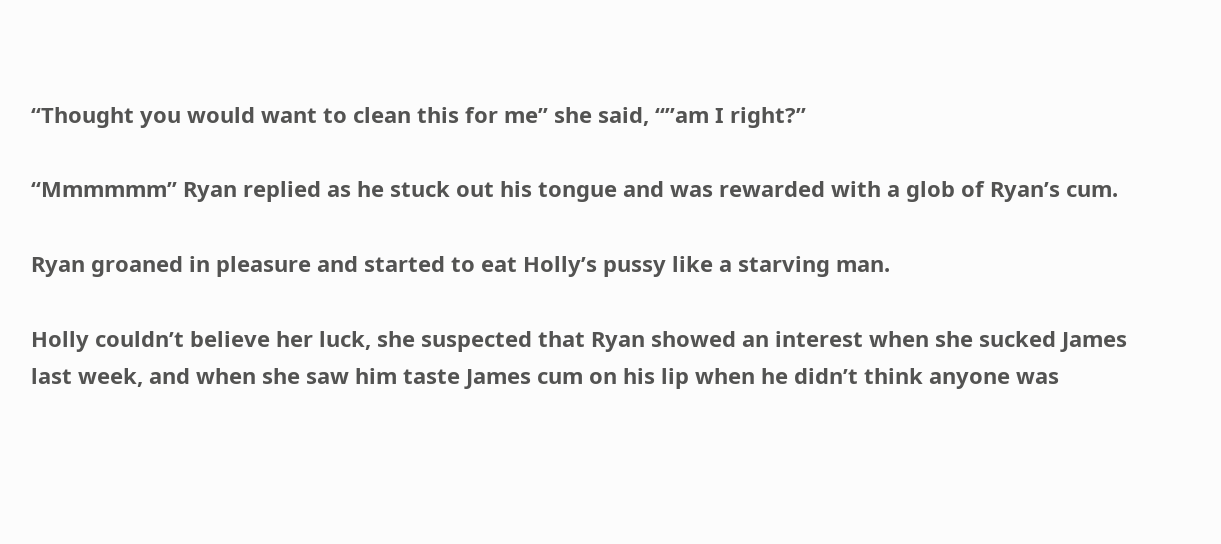“Thought you would want to clean this for me” she said, “”am I right?”

“Mmmmmm” Ryan replied as he stuck out his tongue and was rewarded with a glob of Ryan’s cum.

Ryan groaned in pleasure and started to eat Holly’s pussy like a starving man.

Holly couldn’t believe her luck, she suspected that Ryan showed an interest when she sucked James last week, and when she saw him taste James cum on his lip when he didn’t think anyone was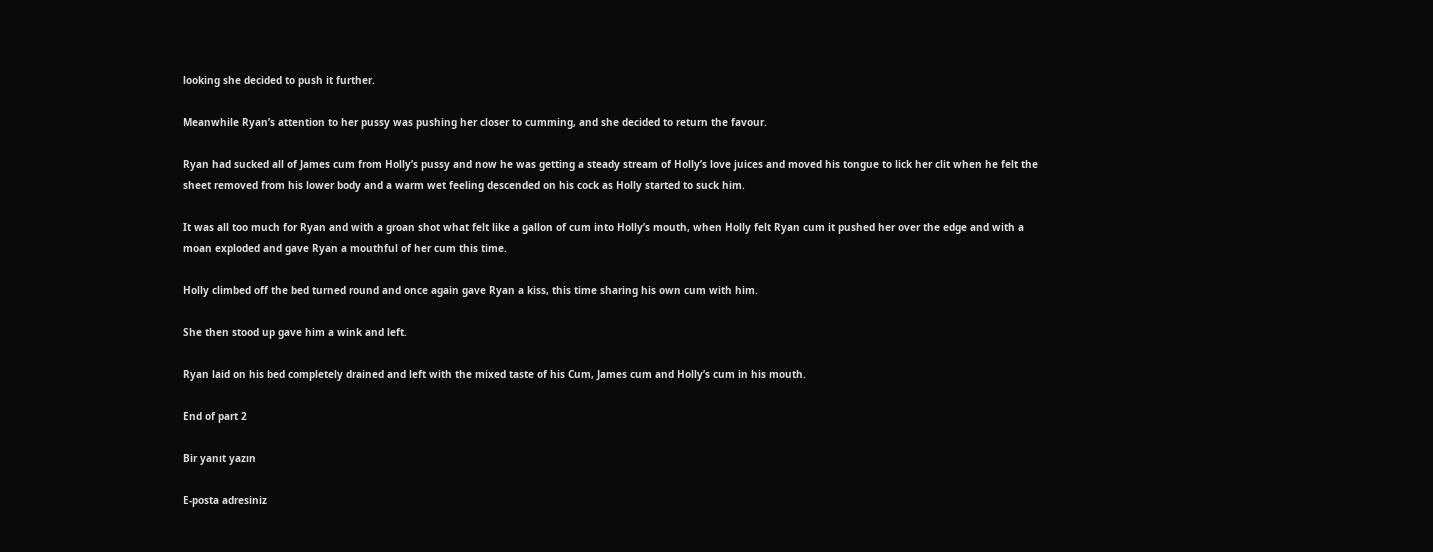looking she decided to push it further.

Meanwhile Ryan’s attention to her pussy was pushing her closer to cumming, and she decided to return the favour.

Ryan had sucked all of James cum from Holly’s pussy and now he was getting a steady stream of Holly’s love juices and moved his tongue to lick her clit when he felt the sheet removed from his lower body and a warm wet feeling descended on his cock as Holly started to suck him.

It was all too much for Ryan and with a groan shot what felt like a gallon of cum into Holly’s mouth, when Holly felt Ryan cum it pushed her over the edge and with a moan exploded and gave Ryan a mouthful of her cum this time.

Holly climbed off the bed turned round and once again gave Ryan a kiss, this time sharing his own cum with him.

She then stood up gave him a wink and left.

Ryan laid on his bed completely drained and left with the mixed taste of his Cum, James cum and Holly’s cum in his mouth.

End of part 2

Bir yanıt yazın

E-posta adresiniz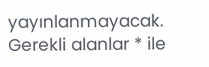yayınlanmayacak. Gerekli alanlar * ile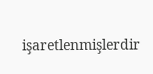işaretlenmişlerdir